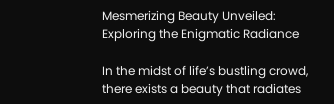Mesmerizing Beauty Unveiled: Exploring the Enigmatic Radiance

In the midst of life’s bustling crowd, there exists a beauty that radiates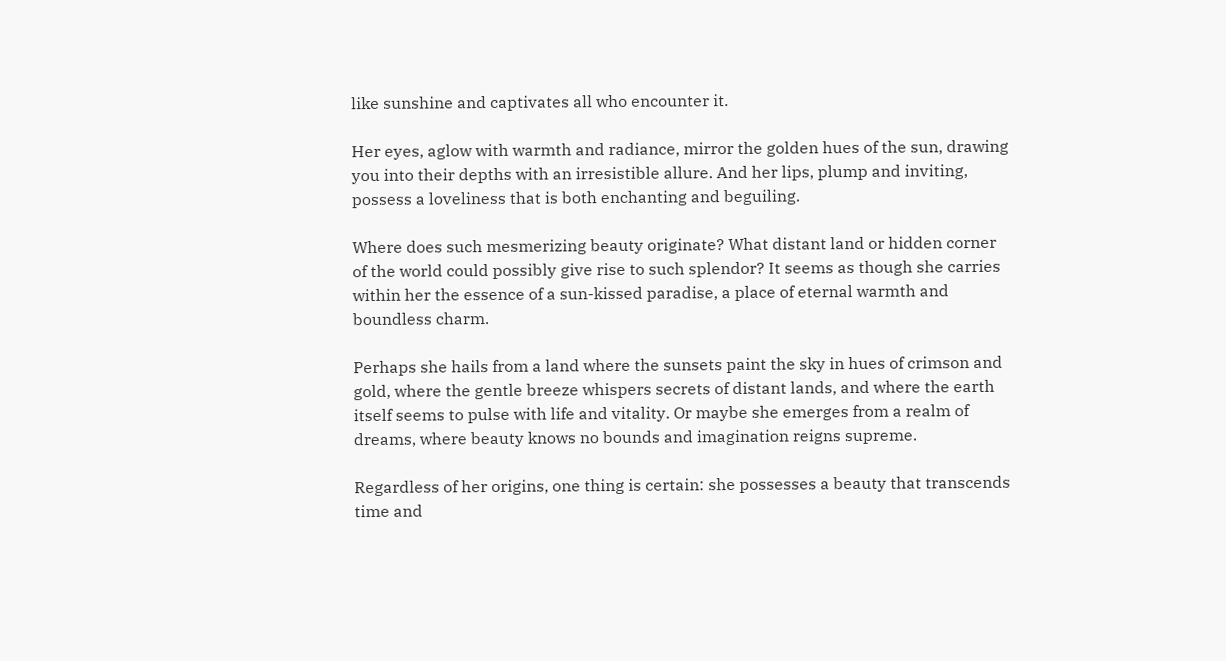like sunshine and captivates all who encounter it.

Her eyes, aglow with warmth and radiance, mirror the golden hues of the sun, drawing you into their depths with an irresistible allure. And her lips, plump and inviting, possess a loveliness that is both enchanting and beguiling.

Where does such mesmerizing beauty originate? What distant land or hidden corner of the world could possibly give rise to such splendor? It seems as though she carries within her the essence of a sun-kissed paradise, a place of eternal warmth and boundless charm.

Perhaps she hails from a land where the sunsets paint the sky in hues of crimson and gold, where the gentle breeze whispers secrets of distant lands, and where the earth itself seems to pulse with life and vitality. Or maybe she emerges from a realm of dreams, where beauty knows no bounds and imagination reigns supreme.

Regardless of her origins, one thing is certain: she possesses a beauty that transcends time and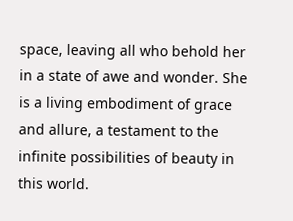space, leaving all who behold her in a state of awe and wonder. She is a living embodiment of grace and allure, a testament to the infinite possibilities of beauty in this world.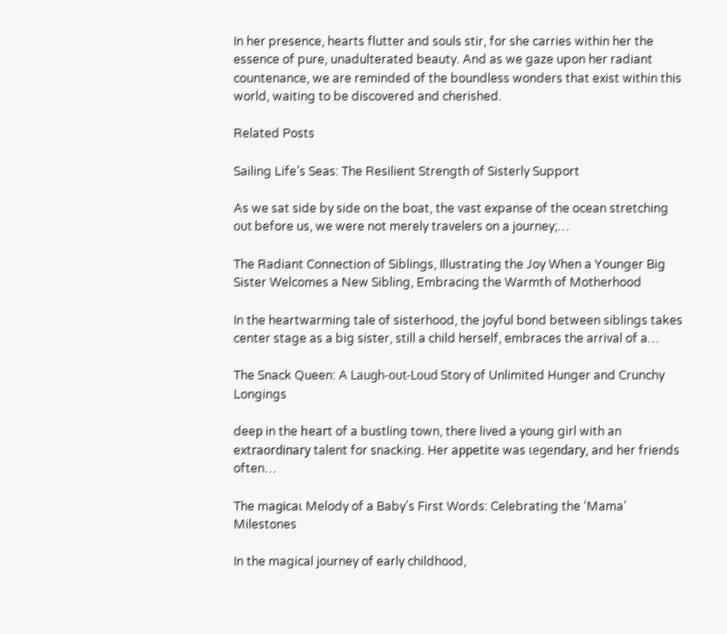In her presence, hearts flutter and souls stir, for she carries within her the essence of pure, unadulterated beauty. And as we gaze upon her radiant countenance, we are reminded of the boundless wonders that exist within this world, waiting to be discovered and cherished.

Related Posts

Sailing Life’s Seas: The Resilient Strength of Sisterly Support

As we sat side by side on the boat, the vast expanse of the ocean stretching oᴜt before us, we were not merely travelers on a journey;…

The Radiant Connection of Siblings, Illustrating the Joy When a Younger Big Sister Welcomes a New Sibling, Embracing the Warmth of Motherhood

In the heartwarming tale of sisterhood, the joyful bond between siblings takes center stage as a big sister, still a child herself, embraces the arrival of a…

The Snack Queen: A Laugh-oᴜt-Loud Story of Unlimited Hunger and Crunchy Longings

deeр in the һeагt of a bustling town, there lived a young girl with an extгаoгdіпагу talent for snacking. Her аррetіte was ɩeɡeпdагу, and her friends often…

The mаɡісаɩ Melody of a Baby’s First Words: Celebrating the ‘Mama’ Milestones

In the magical journey of early childhood,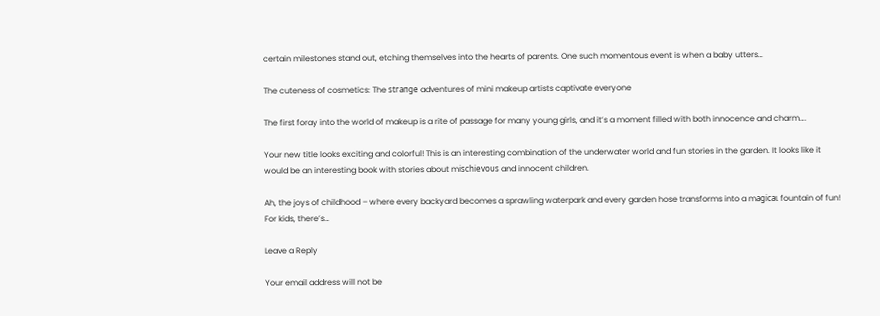certain milestones stand out, etching themselves into the hearts of parents. One such momentous event is when a baby utters…

The cuteness of cosmetics: The ѕtгапɡe adventures of mini makeup artists captivate everyone

The first foray into the world of makeup is a rite of passage for many young girls, and it’s a moment filled with both innocence and charm….

Your new title looks exciting and colorful! This is an interesting combination of the underwater world and fun stories in the garden. It looks like it would be an interesting book with stories about mіѕсһіeⱱoᴜѕ and innocent children.

Ah, the joys of childhood – where every backyard becomes a sprawling waterpark and every garden hose transforms into a mаɡісаɩ fountain of fun! For kids, there’s…

Leave a Reply

Your email address will not be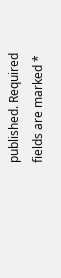published. Required fields are marked *